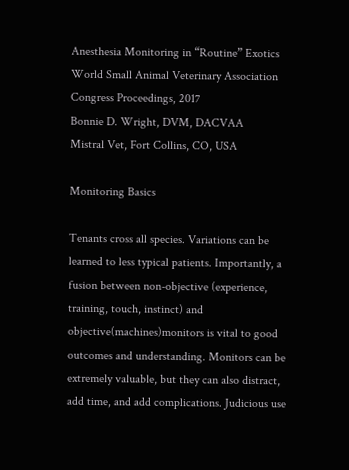Anesthesia Monitoring in “Routine” Exotics
World Small Animal Veterinary Association Congress Proceedings, 2017
Bonnie D. Wright, DVM, DACVAA
Mistral Vet, Fort Collins, CO, USA

Monitoring Basics

Tenants cross all species. Variations can be learned to less typical patients. Importantly, a fusion between non-objective (experience, training, touch, instinct) and objective(machines)monitors is vital to good outcomes and understanding. Monitors can be extremely valuable, but they can also distract, add time, and add complications. Judicious use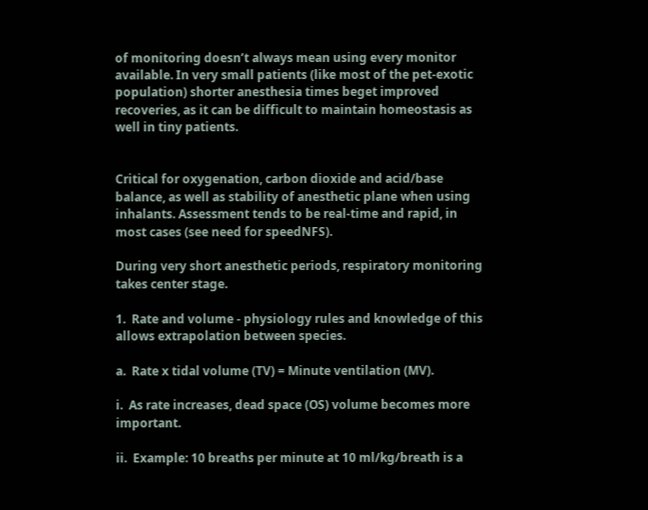of monitoring doesn’t always mean using every monitor available. In very small patients (like most of the pet-exotic population) shorter anesthesia times beget improved recoveries, as it can be difficult to maintain homeostasis as well in tiny patients.


Critical for oxygenation, carbon dioxide and acid/base balance, as well as stability of anesthetic plane when using inhalants. Assessment tends to be real-time and rapid, in most cases (see need for speedNFS).

During very short anesthetic periods, respiratory monitoring takes center stage.

1.  Rate and volume - physiology rules and knowledge of this allows extrapolation between species.

a.  Rate x tidal volume (TV) = Minute ventilation (MV).

i.  As rate increases, dead space (OS) volume becomes more important.

ii.  Example: 10 breaths per minute at 10 ml/kg/breath is a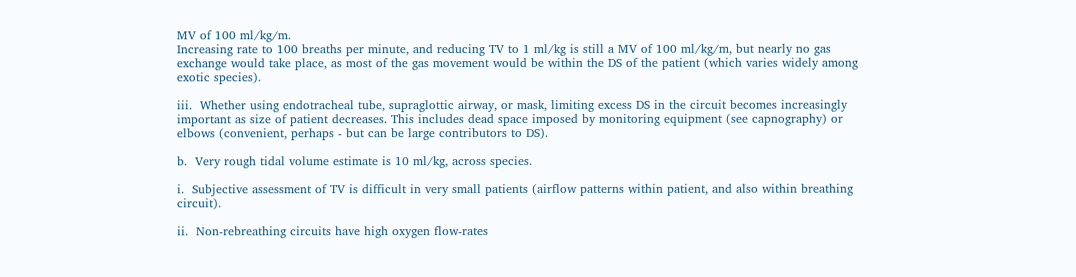MV of 100 ml/kg/m.
Increasing rate to 100 breaths per minute, and reducing TV to 1 ml/kg is still a MV of 100 ml/kg/m, but nearly no gas exchange would take place, as most of the gas movement would be within the DS of the patient (which varies widely among exotic species).

iii.  Whether using endotracheal tube, supraglottic airway, or mask, limiting excess DS in the circuit becomes increasingly important as size of patient decreases. This includes dead space imposed by monitoring equipment (see capnography) or elbows (convenient, perhaps - but can be large contributors to DS).

b.  Very rough tidal volume estimate is 10 ml/kg, across species.

i.  Subjective assessment of TV is difficult in very small patients (airflow patterns within patient, and also within breathing circuit).

ii.  Non-rebreathing circuits have high oxygen flow-rates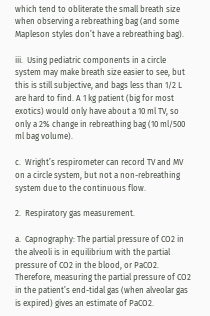which tend to obliterate the small breath size when observing a rebreathing bag (and some Mapleson styles don’t have a rebreathing bag).

iii.  Using pediatric components in a circle system may make breath size easier to see, but this is still subjective, and bags less than 1/2 L are hard to find. A 1 kg patient (big for most exotics) would only have about a 10 ml TV, so only a 2% change in rebreathing bag (10 ml/500 ml bag volume).

c.  Wright’s respirometer can record TV and MV on a circle system, but not a non-rebreathing system due to the continuous flow.

2.  Respiratory gas measurement.

a.  Capnography: The partial pressure of CO2 in the alveoli is in equilibrium with the partial pressure of CO2 in the blood, or PaCO2. Therefore, measuring the partial pressure of CO2 in the patient’s end-tidal gas (when alveolar gas is expired) gives an estimate of PaCO2.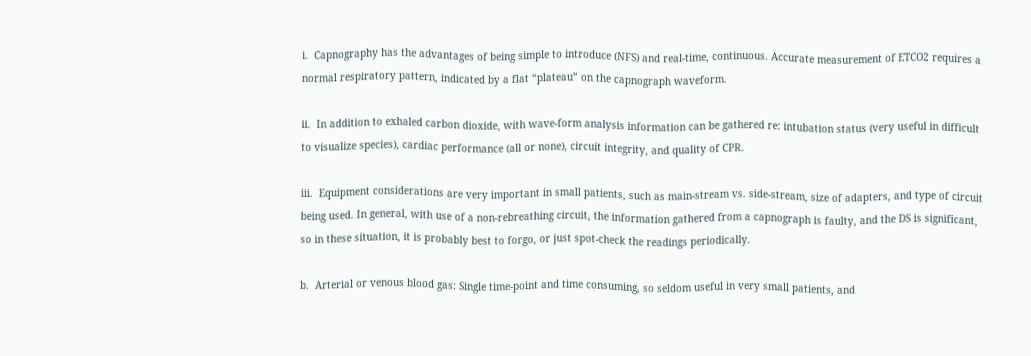i.  Capnography has the advantages of being simple to introduce (NFS) and real-time, continuous. Accurate measurement of ETCO2 requires a normal respiratory pattern, indicated by a flat “plateau” on the capnograph waveform.

ii.  In addition to exhaled carbon dioxide, with wave-form analysis information can be gathered re: intubation status (very useful in difficult to visualize species), cardiac performance (all or none), circuit integrity, and quality of CPR.

iii.  Equipment considerations are very important in small patients, such as main-stream vs. side-stream, size of adapters, and type of circuit being used. In general, with use of a non-rebreathing circuit, the information gathered from a capnograph is faulty, and the DS is significant, so in these situation, it is probably best to forgo, or just spot-check the readings periodically.

b.  Arterial or venous blood gas: Single time-point and time consuming, so seldom useful in very small patients, and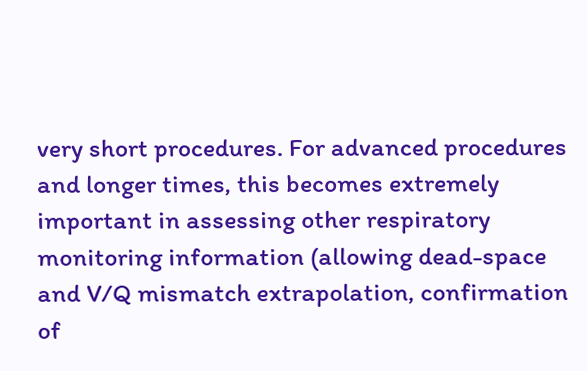very short procedures. For advanced procedures and longer times, this becomes extremely important in assessing other respiratory monitoring information (allowing dead-space and V/Q mismatch extrapolation, confirmation of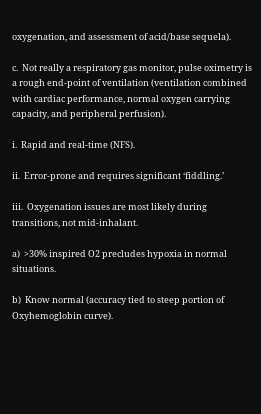oxygenation, and assessment of acid/base sequela).

c.  Not really a respiratory gas monitor, pulse oximetry is a rough end-point of ventilation (ventilation combined with cardiac performance, normal oxygen carrying capacity, and peripheral perfusion).

i.  Rapid and real-time (NFS).

ii.  Error-prone and requires significant ‘fiddling.’

iii.  Oxygenation issues are most likely during transitions, not mid-inhalant.

a)  >30% inspired O2 precludes hypoxia in normal situations.

b)  Know normal (accuracy tied to steep portion of Oxyhemoglobin curve).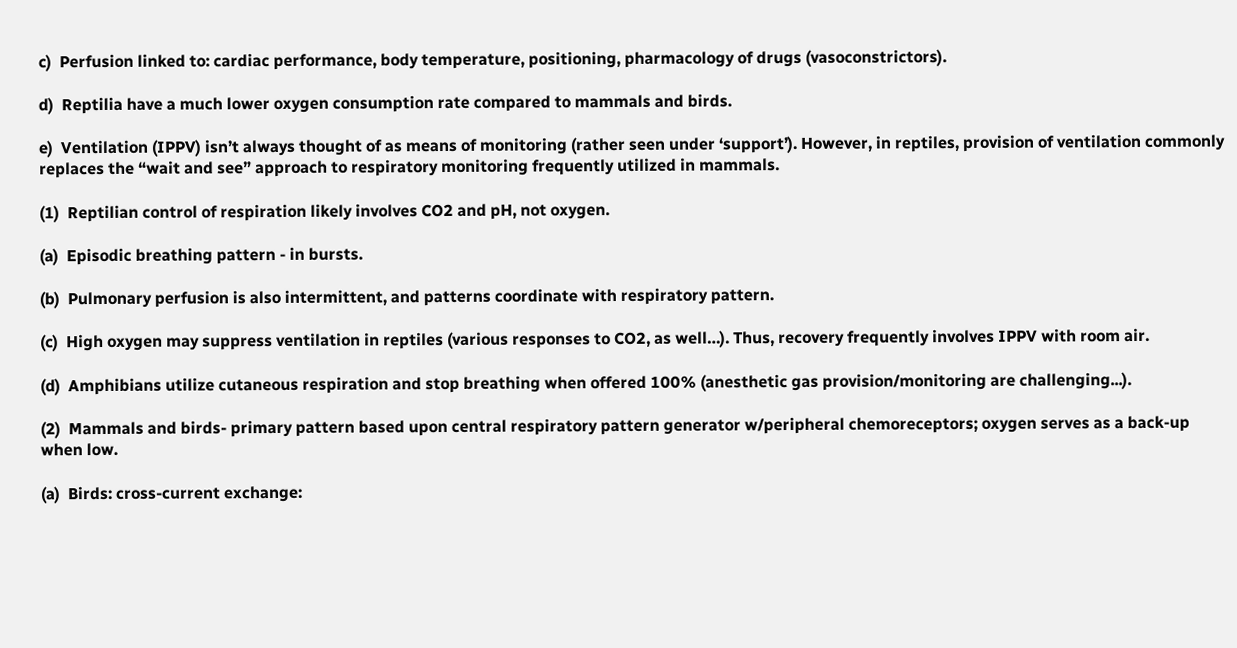c)  Perfusion linked to: cardiac performance, body temperature, positioning, pharmacology of drugs (vasoconstrictors).

d)  Reptilia have a much lower oxygen consumption rate compared to mammals and birds.

e)  Ventilation (IPPV) isn’t always thought of as means of monitoring (rather seen under ‘support’). However, in reptiles, provision of ventilation commonly replaces the “wait and see” approach to respiratory monitoring frequently utilized in mammals.

(1)  Reptilian control of respiration likely involves CO2 and pH, not oxygen.

(a)  Episodic breathing pattern - in bursts.

(b)  Pulmonary perfusion is also intermittent, and patterns coordinate with respiratory pattern.

(c)  High oxygen may suppress ventilation in reptiles (various responses to CO2, as well…). Thus, recovery frequently involves IPPV with room air.

(d)  Amphibians utilize cutaneous respiration and stop breathing when offered 100% (anesthetic gas provision/monitoring are challenging...).

(2)  Mammals and birds- primary pattern based upon central respiratory pattern generator w/peripheral chemoreceptors; oxygen serves as a back-up when low.

(a)  Birds: cross-current exchange: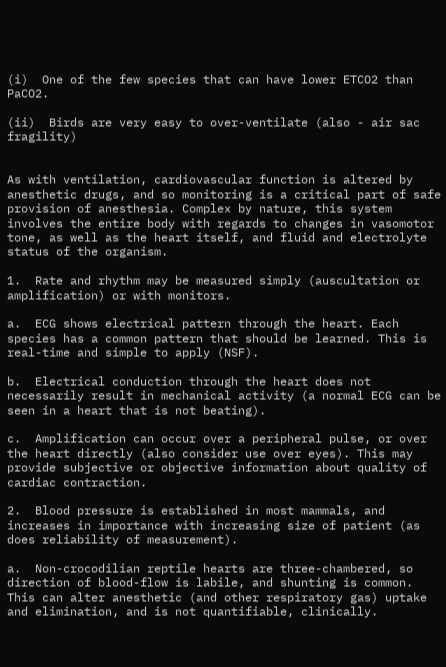(i)  One of the few species that can have lower ETCO2 than PaCO2.

(ii)  Birds are very easy to over-ventilate (also - air sac fragility)


As with ventilation, cardiovascular function is altered by anesthetic drugs, and so monitoring is a critical part of safe provision of anesthesia. Complex by nature, this system involves the entire body with regards to changes in vasomotor tone, as well as the heart itself, and fluid and electrolyte status of the organism.

1.  Rate and rhythm may be measured simply (auscultation or amplification) or with monitors.

a.  ECG shows electrical pattern through the heart. Each species has a common pattern that should be learned. This is real-time and simple to apply (NSF).

b.  Electrical conduction through the heart does not necessarily result in mechanical activity (a normal ECG can be seen in a heart that is not beating).

c.  Amplification can occur over a peripheral pulse, or over the heart directly (also consider use over eyes). This may provide subjective or objective information about quality of cardiac contraction.

2.  Blood pressure is established in most mammals, and increases in importance with increasing size of patient (as does reliability of measurement).

a.  Non-crocodilian reptile hearts are three-chambered, so direction of blood-flow is labile, and shunting is common. This can alter anesthetic (and other respiratory gas) uptake and elimination, and is not quantifiable, clinically.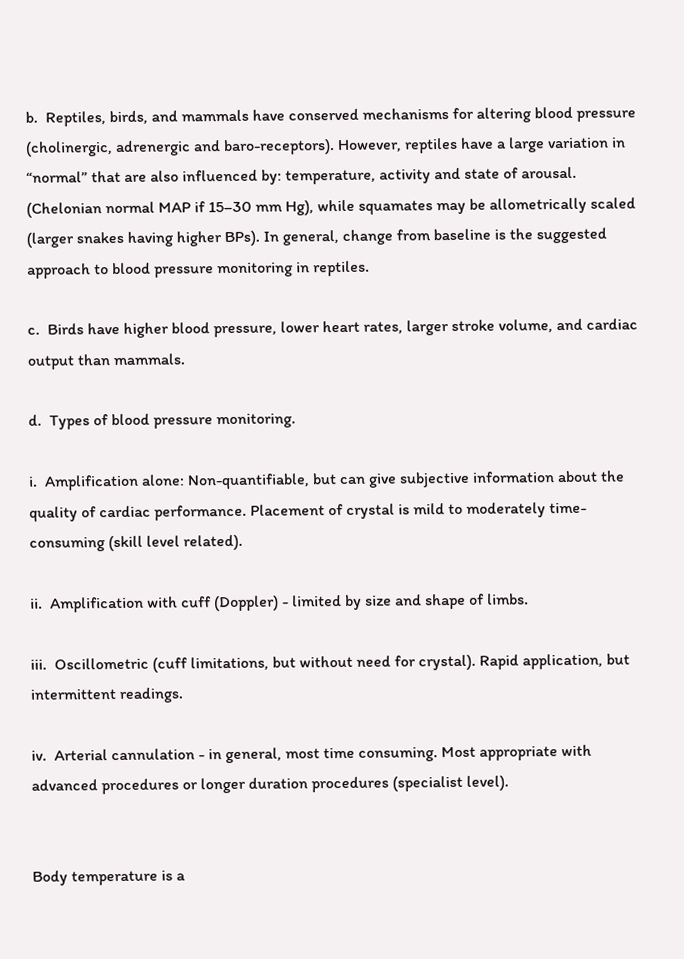b.  Reptiles, birds, and mammals have conserved mechanisms for altering blood pressure (cholinergic, adrenergic and baro-receptors). However, reptiles have a large variation in “normal” that are also influenced by: temperature, activity and state of arousal. (Chelonian normal MAP if 15–30 mm Hg), while squamates may be allometrically scaled (larger snakes having higher BPs). In general, change from baseline is the suggested approach to blood pressure monitoring in reptiles.

c.  Birds have higher blood pressure, lower heart rates, larger stroke volume, and cardiac output than mammals.

d.  Types of blood pressure monitoring.

i.  Amplification alone: Non-quantifiable, but can give subjective information about the quality of cardiac performance. Placement of crystal is mild to moderately time-consuming (skill level related).

ii.  Amplification with cuff (Doppler) - limited by size and shape of limbs.

iii.  Oscillometric (cuff limitations, but without need for crystal). Rapid application, but intermittent readings.

iv.  Arterial cannulation - in general, most time consuming. Most appropriate with advanced procedures or longer duration procedures (specialist level).


Body temperature is a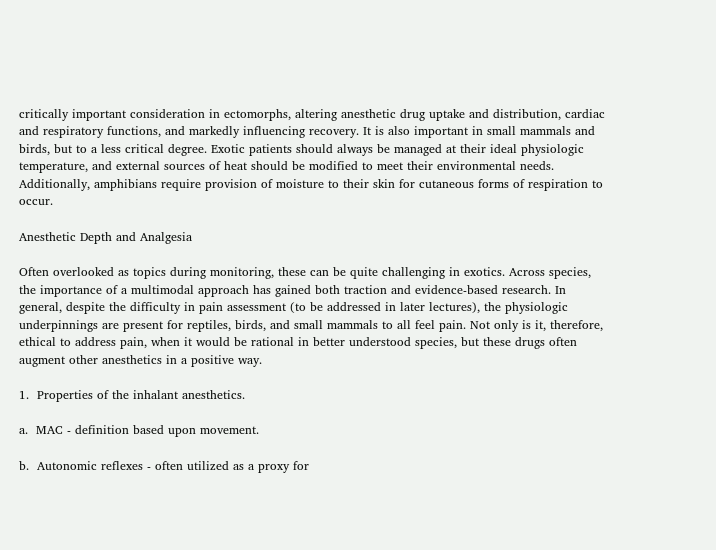critically important consideration in ectomorphs, altering anesthetic drug uptake and distribution, cardiac and respiratory functions, and markedly influencing recovery. It is also important in small mammals and birds, but to a less critical degree. Exotic patients should always be managed at their ideal physiologic temperature, and external sources of heat should be modified to meet their environmental needs. Additionally, amphibians require provision of moisture to their skin for cutaneous forms of respiration to occur.

Anesthetic Depth and Analgesia

Often overlooked as topics during monitoring, these can be quite challenging in exotics. Across species, the importance of a multimodal approach has gained both traction and evidence-based research. In general, despite the difficulty in pain assessment (to be addressed in later lectures), the physiologic underpinnings are present for reptiles, birds, and small mammals to all feel pain. Not only is it, therefore, ethical to address pain, when it would be rational in better understood species, but these drugs often augment other anesthetics in a positive way.

1.  Properties of the inhalant anesthetics.

a.  MAC - definition based upon movement.

b.  Autonomic reflexes - often utilized as a proxy for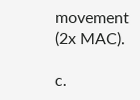movement (2x MAC).

c.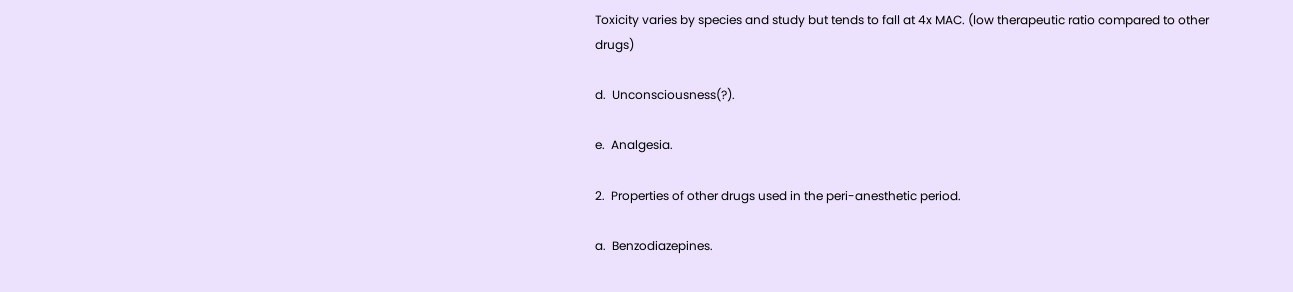Toxicity varies by species and study but tends to fall at 4x MAC. (low therapeutic ratio compared to other drugs)

d.  Unconsciousness(?).

e.  Analgesia.

2.  Properties of other drugs used in the peri-anesthetic period.

a.  Benzodiazepines.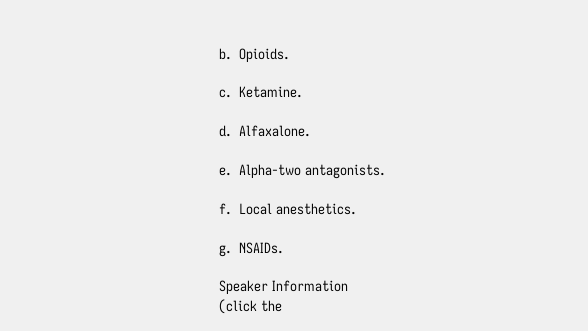b.  Opioids.

c.  Ketamine.

d.  Alfaxalone.

e.  Alpha-two antagonists.

f.  Local anesthetics.

g.  NSAIDs.

Speaker Information
(click the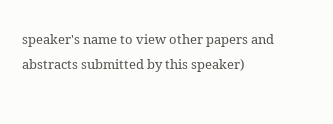speaker's name to view other papers and abstracts submitted by this speaker)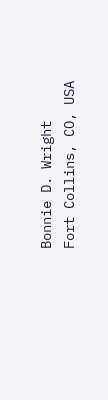Bonnie D. Wright
Fort Collins, CO, USA